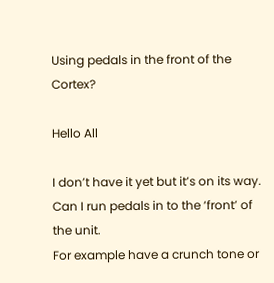Using pedals in the front of the Cortex?

Hello All

I don’t have it yet but it’s on its way.
Can I run pedals in to the ‘front’ of the unit.
For example have a crunch tone or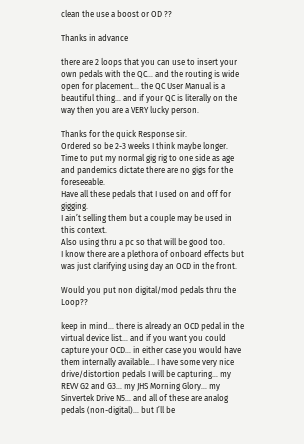clean the use a boost or OD ??

Thanks in advance

there are 2 loops that you can use to insert your own pedals with the QC… and the routing is wide open for placement… the QC User Manual is a beautiful thing… and if your QC is literally on the way then you are a VERY lucky person.

Thanks for the quick Response sir.
Ordered so be 2-3 weeks I think maybe longer.
Time to put my normal gig rig to one side as age and pandemics dictate there are no gigs for the foreseeable.
Have all these pedals that I used on and off for gigging.
I ain’t selling them but a couple may be used in this context.
Also using thru a pc so that will be good too.
I know there are a plethora of onboard effects but was just clarifying using day an OCD in the front.

Would you put non digital/mod pedals thru the Loop??

keep in mind… there is already an OCD pedal in the virtual device list… and if you want you could capture your OCD… in either case you would have them internally available… I have some very nice drive/distortion pedals I will be capturing… my REVV G2 and G3… my JHS Morning Glory… my Sinvertek Drive N5… and all of these are analog pedals (non-digital)… but I’ll be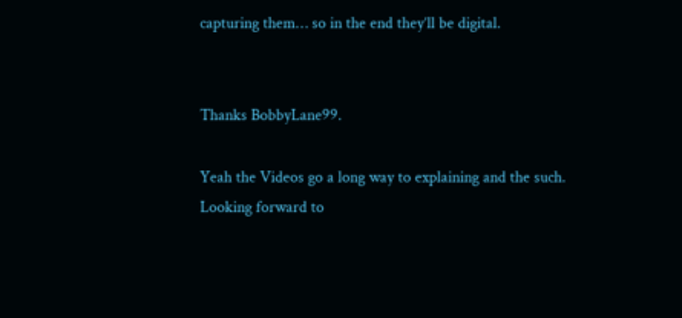capturing them… so in the end they’ll be digital.


Thanks BobbyLane99.

Yeah the Videos go a long way to explaining and the such.
Looking forward to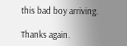this bad boy arriving.

Thanks again.